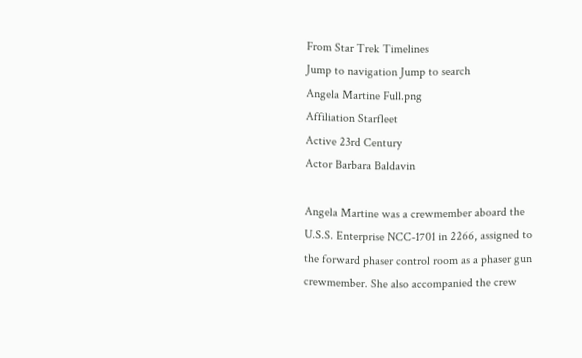From Star Trek Timelines
Jump to navigation Jump to search
Angela Martine Full.png
Affiliation Starfleet
Active 23rd Century
Actor Barbara Baldavin

Angela Martine was a crewmember aboard the U.S.S. Enterprise NCC-1701 in 2266, assigned to the forward phaser control room as a phaser gun crewmember. She also accompanied the crew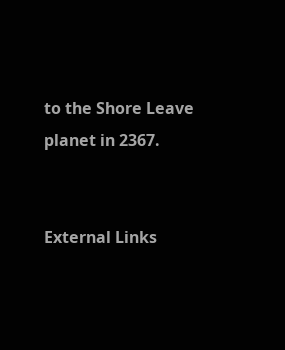to the Shore Leave planet in 2367.


External Links